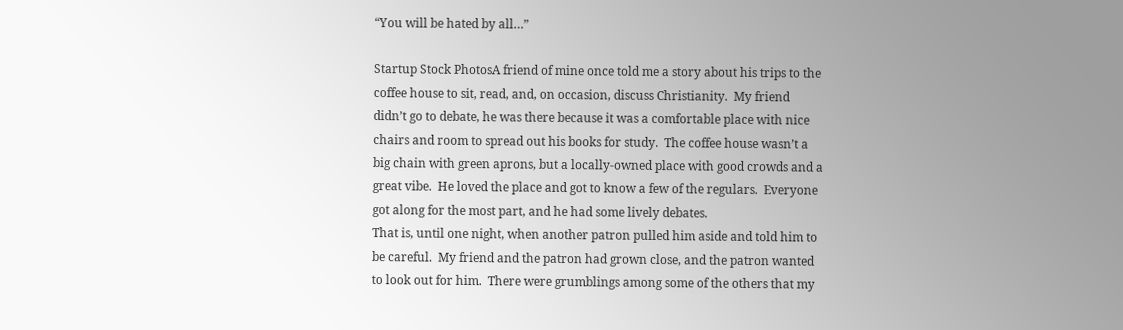“You will be hated by all…”

Startup Stock PhotosA friend of mine once told me a story about his trips to the coffee house to sit, read, and, on occasion, discuss Christianity.  My friend didn’t go to debate, he was there because it was a comfortable place with nice chairs and room to spread out his books for study.  The coffee house wasn’t a big chain with green aprons, but a locally-owned place with good crowds and a great vibe.  He loved the place and got to know a few of the regulars.  Everyone got along for the most part, and he had some lively debates.
That is, until one night, when another patron pulled him aside and told him to be careful.  My friend and the patron had grown close, and the patron wanted to look out for him.  There were grumblings among some of the others that my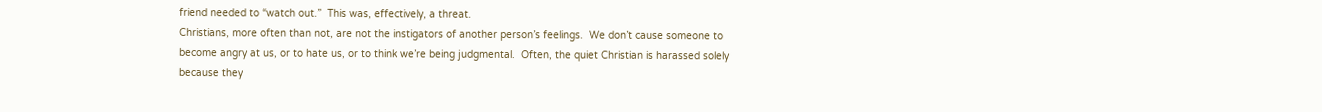friend needed to “watch out.”  This was, effectively, a threat.
Christians, more often than not, are not the instigators of another person’s feelings.  We don’t cause someone to become angry at us, or to hate us, or to think we’re being judgmental.  Often, the quiet Christian is harassed solely because they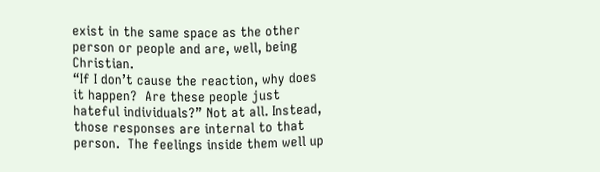exist in the same space as the other person or people and are, well, being Christian.
“If I don’t cause the reaction, why does it happen?  Are these people just hateful individuals?” Not at all. Instead, those responses are internal to that person.  The feelings inside them well up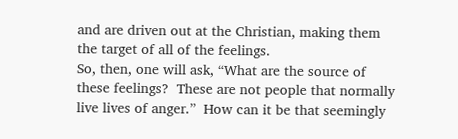and are driven out at the Christian, making them the target of all of the feelings.
So, then, one will ask, “What are the source of these feelings?  These are not people that normally live lives of anger.”  How can it be that seemingly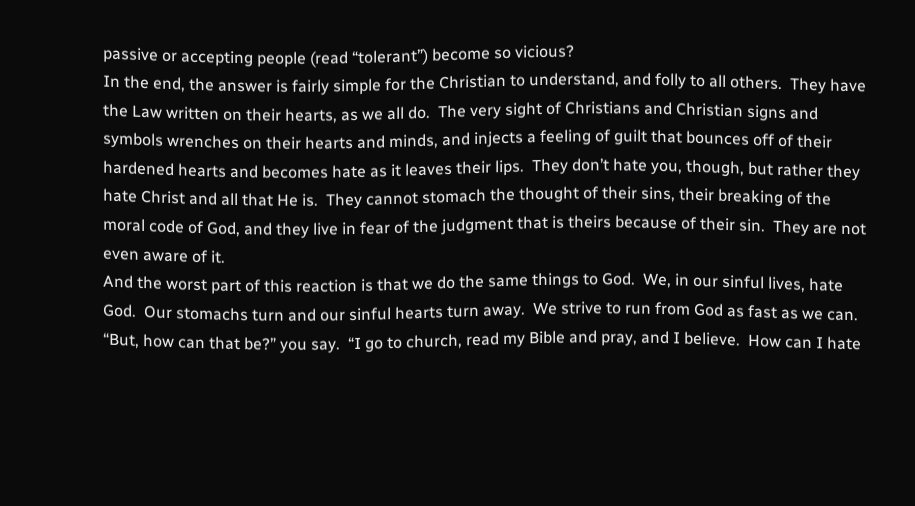passive or accepting people (read “tolerant”) become so vicious?
In the end, the answer is fairly simple for the Christian to understand, and folly to all others.  They have the Law written on their hearts, as we all do.  The very sight of Christians and Christian signs and symbols wrenches on their hearts and minds, and injects a feeling of guilt that bounces off of their hardened hearts and becomes hate as it leaves their lips.  They don’t hate you, though, but rather they hate Christ and all that He is.  They cannot stomach the thought of their sins, their breaking of the moral code of God, and they live in fear of the judgment that is theirs because of their sin.  They are not even aware of it.
And the worst part of this reaction is that we do the same things to God.  We, in our sinful lives, hate God.  Our stomachs turn and our sinful hearts turn away.  We strive to run from God as fast as we can.
“But, how can that be?” you say.  “I go to church, read my Bible and pray, and I believe.  How can I hate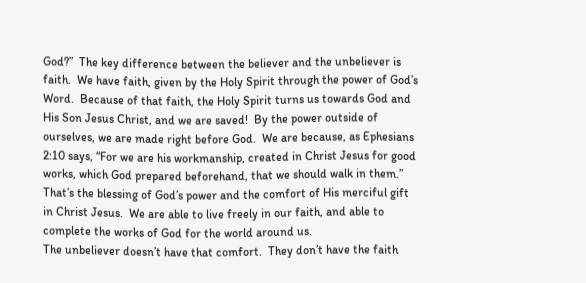God?”  The key difference between the believer and the unbeliever is faith.  We have faith, given by the Holy Spirit through the power of God’s Word.  Because of that faith, the Holy Spirit turns us towards God and His Son Jesus Christ, and we are saved!  By the power outside of ourselves, we are made right before God.  We are because, as Ephesians 2:10 says, “For we are his workmanship, created in Christ Jesus for good works, which God prepared beforehand, that we should walk in them.”
That’s the blessing of God’s power and the comfort of His merciful gift in Christ Jesus.  We are able to live freely in our faith, and able to complete the works of God for the world around us.
The unbeliever doesn’t have that comfort.  They don’t have the faith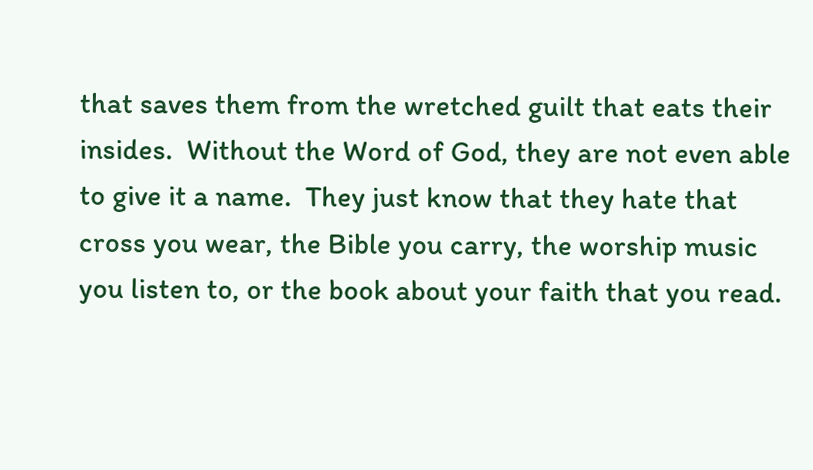that saves them from the wretched guilt that eats their insides.  Without the Word of God, they are not even able to give it a name.  They just know that they hate that cross you wear, the Bible you carry, the worship music you listen to, or the book about your faith that you read.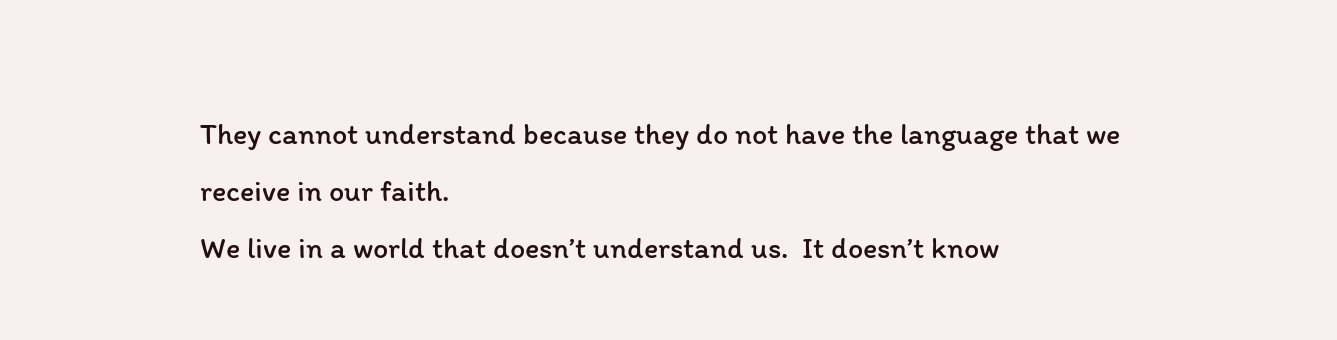They cannot understand because they do not have the language that we receive in our faith.
We live in a world that doesn’t understand us.  It doesn’t know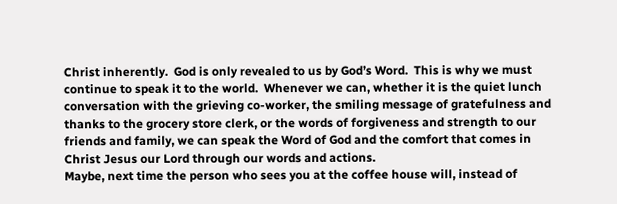Christ inherently.  God is only revealed to us by God’s Word.  This is why we must continue to speak it to the world.  Whenever we can, whether it is the quiet lunch conversation with the grieving co-worker, the smiling message of gratefulness and thanks to the grocery store clerk, or the words of forgiveness and strength to our friends and family, we can speak the Word of God and the comfort that comes in Christ Jesus our Lord through our words and actions.
Maybe, next time the person who sees you at the coffee house will, instead of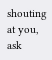shouting at you, ask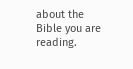about the Bible you are reading.